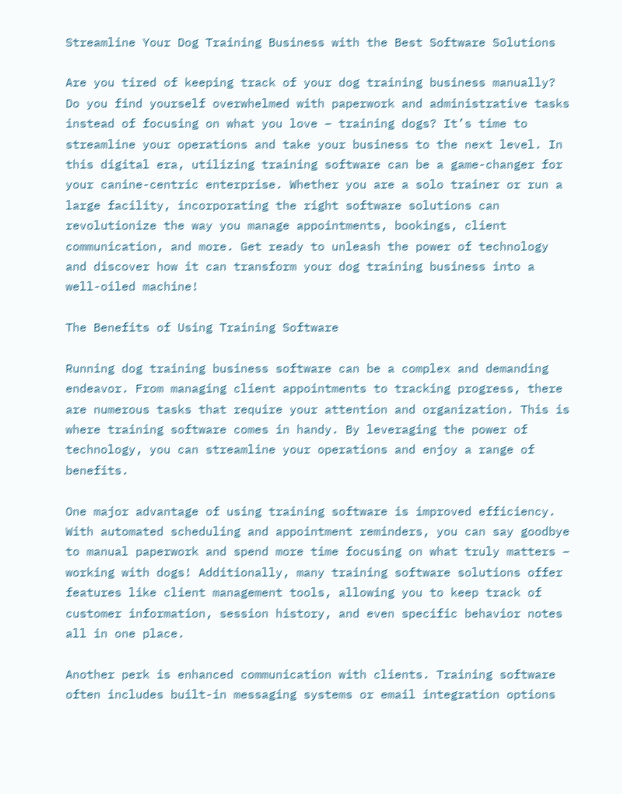Streamline Your Dog Training Business with the Best Software Solutions

Are you tired of keeping track of your dog training business manually? Do you find yourself overwhelmed with paperwork and administrative tasks instead of focusing on what you love – training dogs? It’s time to streamline your operations and take your business to the next level. In this digital era, utilizing training software can be a game-changer for your canine-centric enterprise. Whether you are a solo trainer or run a large facility, incorporating the right software solutions can revolutionize the way you manage appointments, bookings, client communication, and more. Get ready to unleash the power of technology and discover how it can transform your dog training business into a well-oiled machine!

The Benefits of Using Training Software

Running dog training business software can be a complex and demanding endeavor. From managing client appointments to tracking progress, there are numerous tasks that require your attention and organization. This is where training software comes in handy. By leveraging the power of technology, you can streamline your operations and enjoy a range of benefits.

One major advantage of using training software is improved efficiency. With automated scheduling and appointment reminders, you can say goodbye to manual paperwork and spend more time focusing on what truly matters – working with dogs! Additionally, many training software solutions offer features like client management tools, allowing you to keep track of customer information, session history, and even specific behavior notes all in one place.

Another perk is enhanced communication with clients. Training software often includes built-in messaging systems or email integration options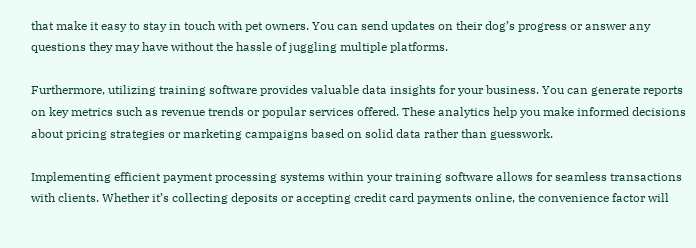that make it easy to stay in touch with pet owners. You can send updates on their dog’s progress or answer any questions they may have without the hassle of juggling multiple platforms.

Furthermore, utilizing training software provides valuable data insights for your business. You can generate reports on key metrics such as revenue trends or popular services offered. These analytics help you make informed decisions about pricing strategies or marketing campaigns based on solid data rather than guesswork.

Implementing efficient payment processing systems within your training software allows for seamless transactions with clients. Whether it’s collecting deposits or accepting credit card payments online, the convenience factor will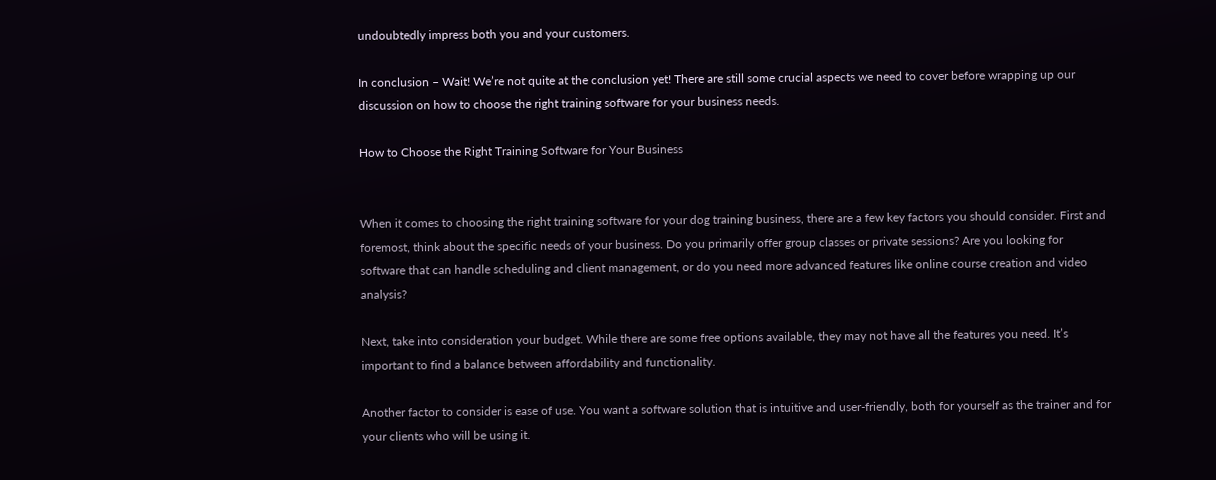undoubtedly impress both you and your customers.

In conclusion – Wait! We’re not quite at the conclusion yet! There are still some crucial aspects we need to cover before wrapping up our discussion on how to choose the right training software for your business needs.

How to Choose the Right Training Software for Your Business


When it comes to choosing the right training software for your dog training business, there are a few key factors you should consider. First and foremost, think about the specific needs of your business. Do you primarily offer group classes or private sessions? Are you looking for software that can handle scheduling and client management, or do you need more advanced features like online course creation and video analysis?

Next, take into consideration your budget. While there are some free options available, they may not have all the features you need. It’s important to find a balance between affordability and functionality.

Another factor to consider is ease of use. You want a software solution that is intuitive and user-friendly, both for yourself as the trainer and for your clients who will be using it.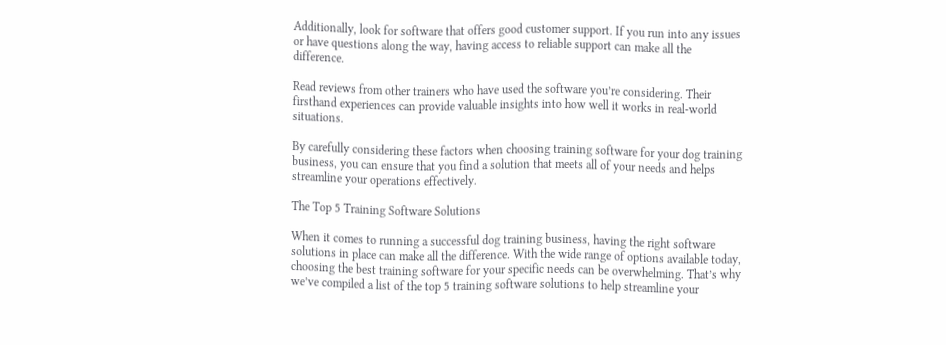Additionally, look for software that offers good customer support. If you run into any issues or have questions along the way, having access to reliable support can make all the difference.

Read reviews from other trainers who have used the software you’re considering. Their firsthand experiences can provide valuable insights into how well it works in real-world situations.

By carefully considering these factors when choosing training software for your dog training business, you can ensure that you find a solution that meets all of your needs and helps streamline your operations effectively.

The Top 5 Training Software Solutions

When it comes to running a successful dog training business, having the right software solutions in place can make all the difference. With the wide range of options available today, choosing the best training software for your specific needs can be overwhelming. That’s why we’ve compiled a list of the top 5 training software solutions to help streamline your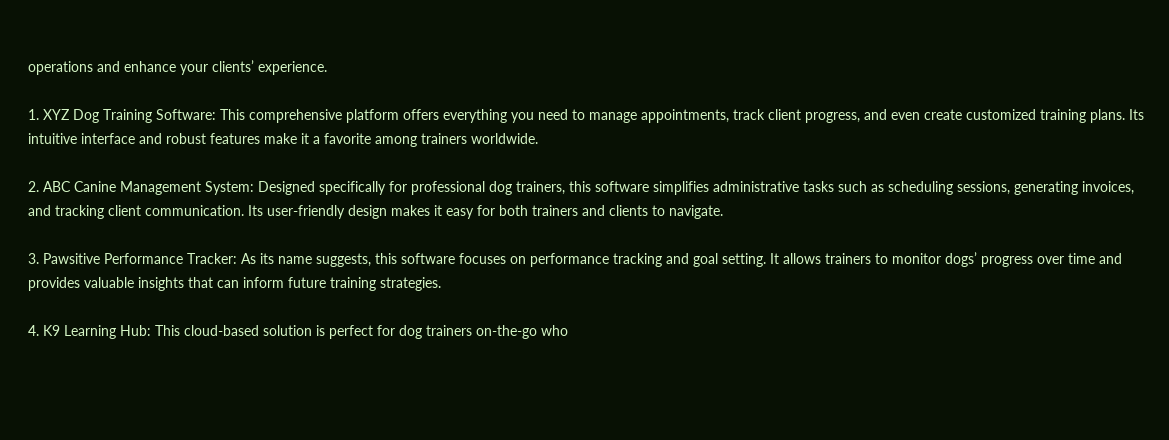operations and enhance your clients’ experience.

1. XYZ Dog Training Software: This comprehensive platform offers everything you need to manage appointments, track client progress, and even create customized training plans. Its intuitive interface and robust features make it a favorite among trainers worldwide.

2. ABC Canine Management System: Designed specifically for professional dog trainers, this software simplifies administrative tasks such as scheduling sessions, generating invoices, and tracking client communication. Its user-friendly design makes it easy for both trainers and clients to navigate.

3. Pawsitive Performance Tracker: As its name suggests, this software focuses on performance tracking and goal setting. It allows trainers to monitor dogs’ progress over time and provides valuable insights that can inform future training strategies.

4. K9 Learning Hub: This cloud-based solution is perfect for dog trainers on-the-go who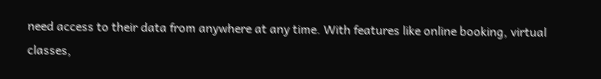need access to their data from anywhere at any time. With features like online booking, virtual classes,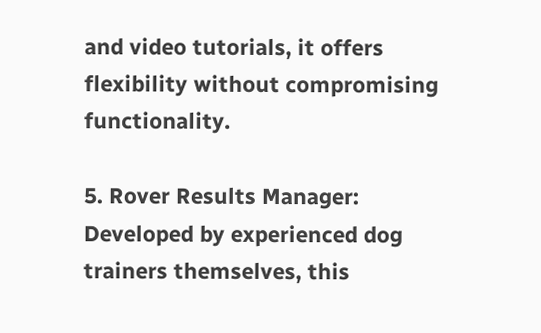and video tutorials, it offers flexibility without compromising functionality.

5. Rover Results Manager: Developed by experienced dog trainers themselves, this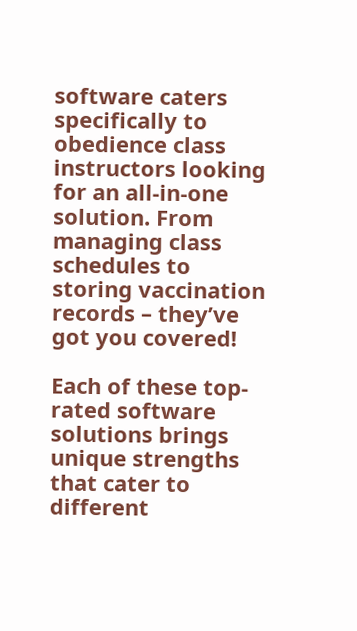software caters specifically to obedience class instructors looking for an all-in-one solution. From managing class schedules to storing vaccination records – they’ve got you covered!

Each of these top-rated software solutions brings unique strengths that cater to different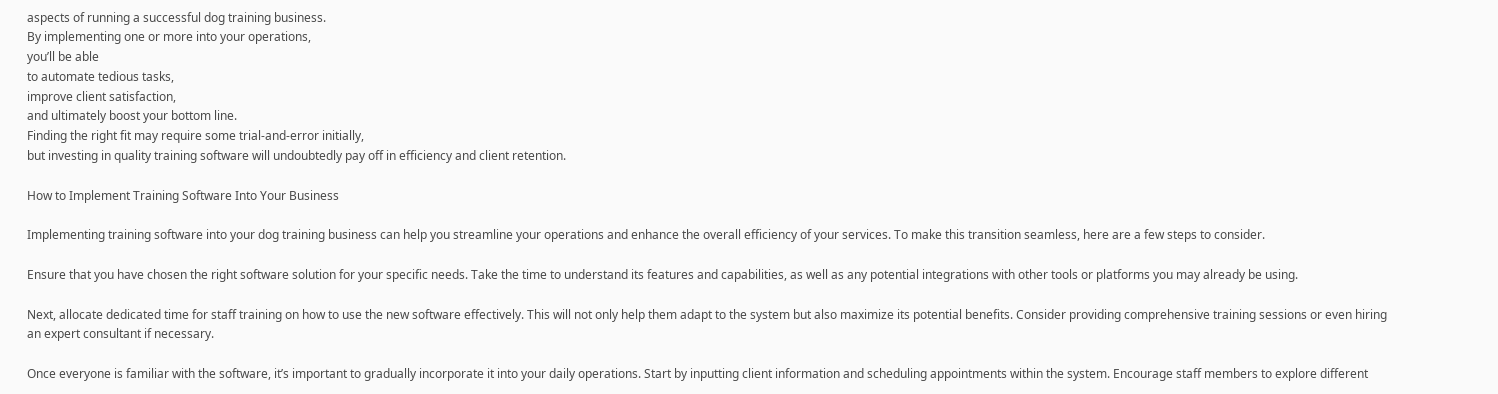aspects of running a successful dog training business.
By implementing one or more into your operations,
you’ll be able
to automate tedious tasks,
improve client satisfaction,
and ultimately boost your bottom line.
Finding the right fit may require some trial-and-error initially,
but investing in quality training software will undoubtedly pay off in efficiency and client retention.

How to Implement Training Software Into Your Business

Implementing training software into your dog training business can help you streamline your operations and enhance the overall efficiency of your services. To make this transition seamless, here are a few steps to consider.

Ensure that you have chosen the right software solution for your specific needs. Take the time to understand its features and capabilities, as well as any potential integrations with other tools or platforms you may already be using.

Next, allocate dedicated time for staff training on how to use the new software effectively. This will not only help them adapt to the system but also maximize its potential benefits. Consider providing comprehensive training sessions or even hiring an expert consultant if necessary.

Once everyone is familiar with the software, it’s important to gradually incorporate it into your daily operations. Start by inputting client information and scheduling appointments within the system. Encourage staff members to explore different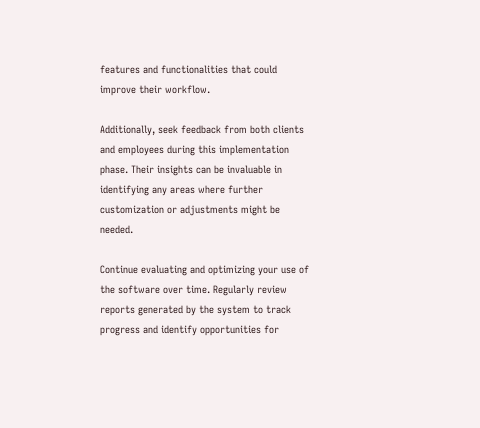features and functionalities that could improve their workflow.

Additionally, seek feedback from both clients and employees during this implementation phase. Their insights can be invaluable in identifying any areas where further customization or adjustments might be needed.

Continue evaluating and optimizing your use of the software over time. Regularly review reports generated by the system to track progress and identify opportunities for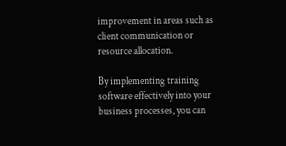improvement in areas such as client communication or resource allocation.

By implementing training software effectively into your business processes, you can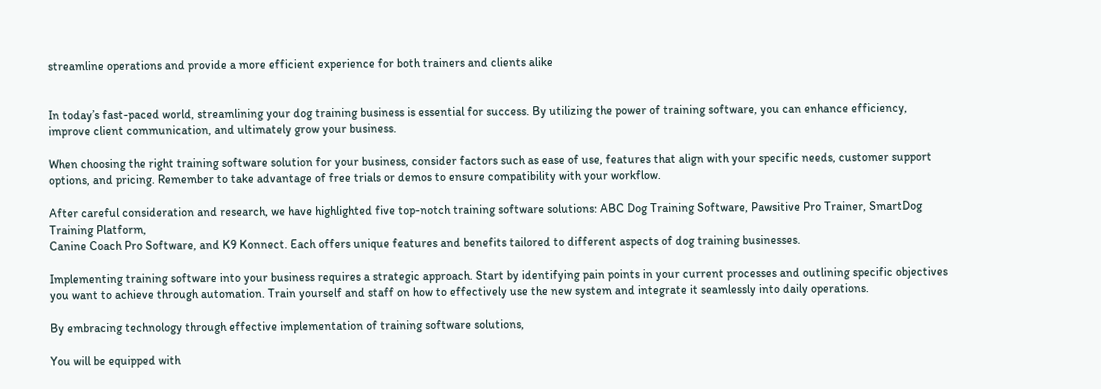streamline operations and provide a more efficient experience for both trainers and clients alike


In today’s fast-paced world, streamlining your dog training business is essential for success. By utilizing the power of training software, you can enhance efficiency, improve client communication, and ultimately grow your business.

When choosing the right training software solution for your business, consider factors such as ease of use, features that align with your specific needs, customer support options, and pricing. Remember to take advantage of free trials or demos to ensure compatibility with your workflow.

After careful consideration and research, we have highlighted five top-notch training software solutions: ABC Dog Training Software, Pawsitive Pro Trainer, SmartDog Training Platform,
Canine Coach Pro Software, and K9 Konnect. Each offers unique features and benefits tailored to different aspects of dog training businesses.

Implementing training software into your business requires a strategic approach. Start by identifying pain points in your current processes and outlining specific objectives you want to achieve through automation. Train yourself and staff on how to effectively use the new system and integrate it seamlessly into daily operations.

By embracing technology through effective implementation of training software solutions,

You will be equipped with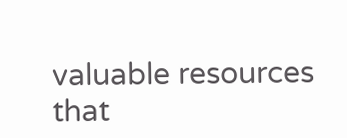valuable resources that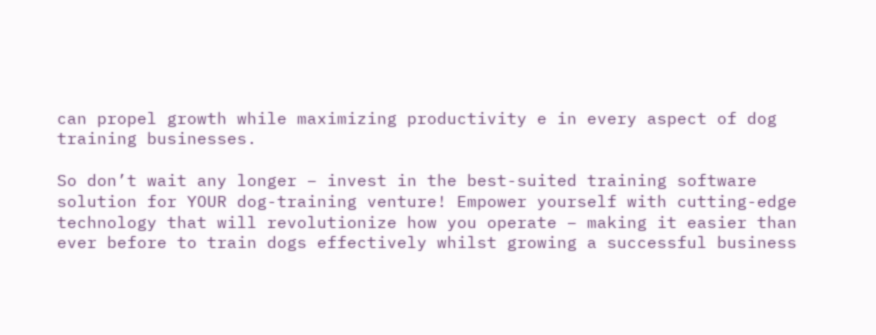can propel growth while maximizing productivity e in every aspect of dog training businesses.

So don’t wait any longer – invest in the best-suited training software solution for YOUR dog-training venture! Empower yourself with cutting-edge technology that will revolutionize how you operate – making it easier than ever before to train dogs effectively whilst growing a successful business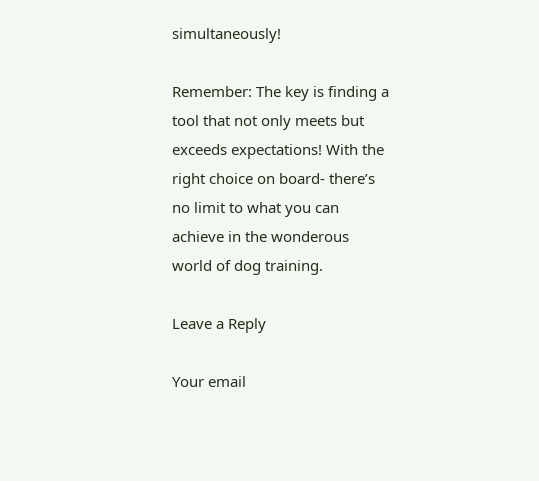simultaneously!

Remember: The key is finding a tool that not only meets but exceeds expectations! With the right choice on board- there’s no limit to what you can achieve in the wonderous world of dog training.

Leave a Reply

Your email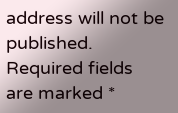address will not be published. Required fields are marked *